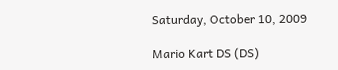Saturday, October 10, 2009

Mario Kart DS (DS)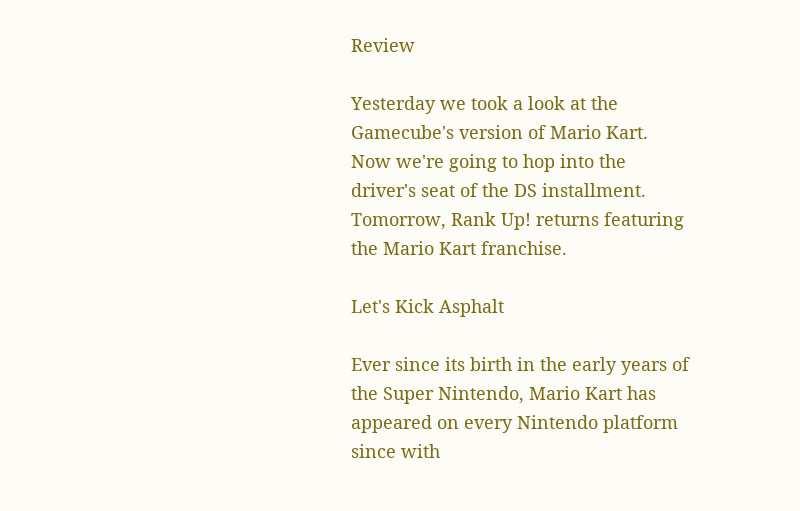Review

Yesterday we took a look at the Gamecube's version of Mario Kart. Now we're going to hop into the driver's seat of the DS installment. Tomorrow, Rank Up! returns featuring the Mario Kart franchise.

Let's Kick Asphalt

Ever since its birth in the early years of the Super Nintendo, Mario Kart has appeared on every Nintendo platform since with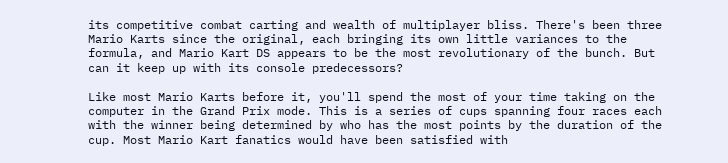its competitive combat carting and wealth of multiplayer bliss. There's been three Mario Karts since the original, each bringing its own little variances to the formula, and Mario Kart DS appears to be the most revolutionary of the bunch. But can it keep up with its console predecessors?

Like most Mario Karts before it, you'll spend the most of your time taking on the computer in the Grand Prix mode. This is a series of cups spanning four races each with the winner being determined by who has the most points by the duration of the cup. Most Mario Kart fanatics would have been satisfied with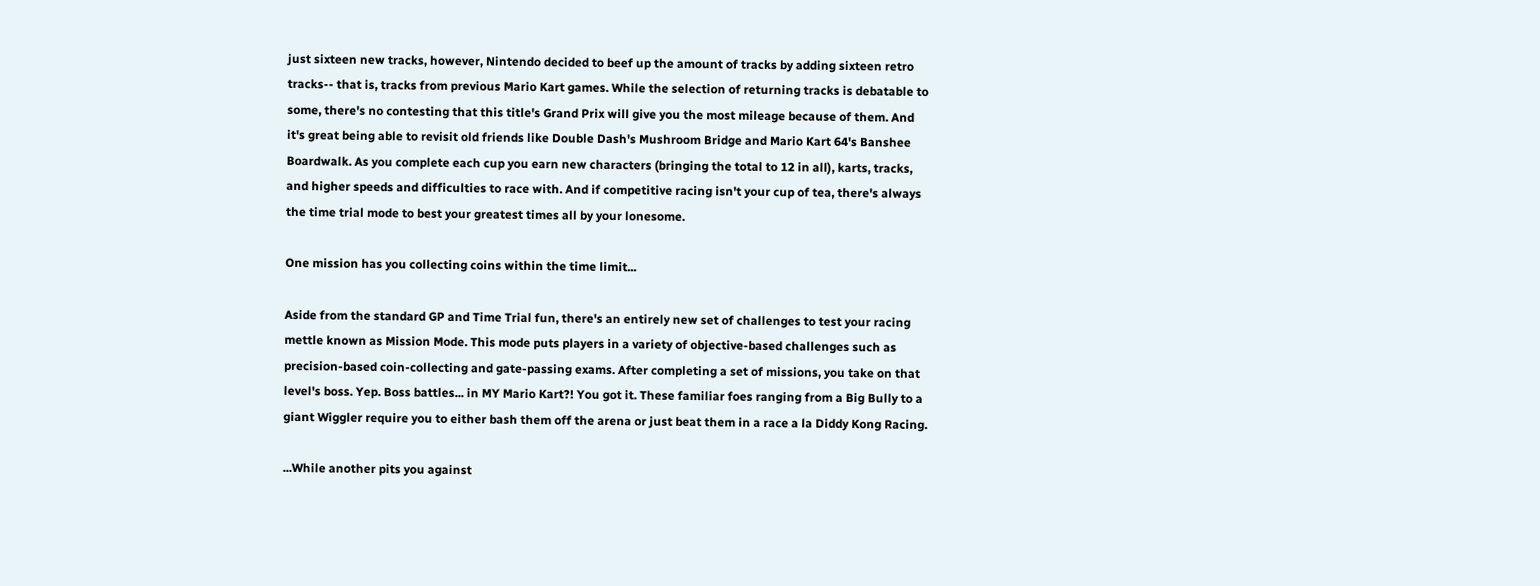just sixteen new tracks, however, Nintendo decided to beef up the amount of tracks by adding sixteen retro tracks-- that is, tracks from previous Mario Kart games. While the selection of returning tracks is debatable to some, there's no contesting that this title's Grand Prix will give you the most mileage because of them. And it's great being able to revisit old friends like Double Dash's Mushroom Bridge and Mario Kart 64's Banshee Boardwalk. As you complete each cup you earn new characters (bringing the total to 12 in all), karts, tracks, and higher speeds and difficulties to race with. And if competitive racing isn't your cup of tea, there's always the time trial mode to best your greatest times all by your lonesome.

One mission has you collecting coins within the time limit...

Aside from the standard GP and Time Trial fun, there's an entirely new set of challenges to test your racing mettle known as Mission Mode. This mode puts players in a variety of objective-based challenges such as precision-based coin-collecting and gate-passing exams. After completing a set of missions, you take on that level's boss. Yep. Boss battles... in MY Mario Kart?! You got it. These familiar foes ranging from a Big Bully to a giant Wiggler require you to either bash them off the arena or just beat them in a race a la Diddy Kong Racing.

...While another pits you against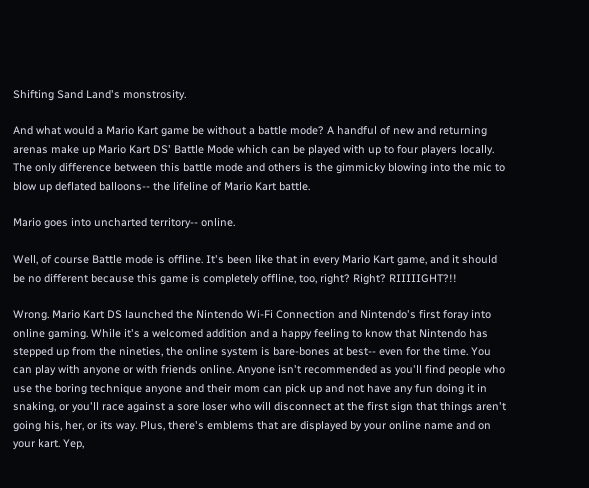Shifting Sand Land's monstrosity.

And what would a Mario Kart game be without a battle mode? A handful of new and returning arenas make up Mario Kart DS' Battle Mode which can be played with up to four players locally. The only difference between this battle mode and others is the gimmicky blowing into the mic to blow up deflated balloons-- the lifeline of Mario Kart battle.

Mario goes into uncharted territory-- online.

Well, of course Battle mode is offline. It's been like that in every Mario Kart game, and it should be no different because this game is completely offline, too, right? Right? RIIIIIGHT?!!

Wrong. Mario Kart DS launched the Nintendo Wi-Fi Connection and Nintendo's first foray into online gaming. While it's a welcomed addition and a happy feeling to know that Nintendo has stepped up from the nineties, the online system is bare-bones at best-- even for the time. You can play with anyone or with friends online. Anyone isn't recommended as you'll find people who use the boring technique anyone and their mom can pick up and not have any fun doing it in snaking, or you'll race against a sore loser who will disconnect at the first sign that things aren't going his, her, or its way. Plus, there's emblems that are displayed by your online name and on your kart. Yep,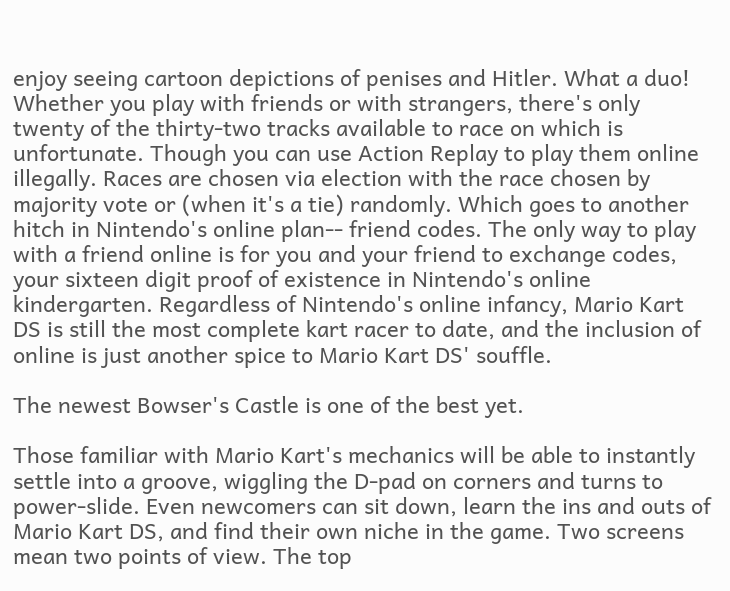enjoy seeing cartoon depictions of penises and Hitler. What a duo! Whether you play with friends or with strangers, there's only twenty of the thirty-two tracks available to race on which is unfortunate. Though you can use Action Replay to play them online illegally. Races are chosen via election with the race chosen by majority vote or (when it's a tie) randomly. Which goes to another hitch in Nintendo's online plan-- friend codes. The only way to play with a friend online is for you and your friend to exchange codes, your sixteen digit proof of existence in Nintendo's online kindergarten. Regardless of Nintendo's online infancy, Mario Kart DS is still the most complete kart racer to date, and the inclusion of online is just another spice to Mario Kart DS' souffle.

The newest Bowser's Castle is one of the best yet.

Those familiar with Mario Kart's mechanics will be able to instantly settle into a groove, wiggling the D-pad on corners and turns to power-slide. Even newcomers can sit down, learn the ins and outs of Mario Kart DS, and find their own niche in the game. Two screens mean two points of view. The top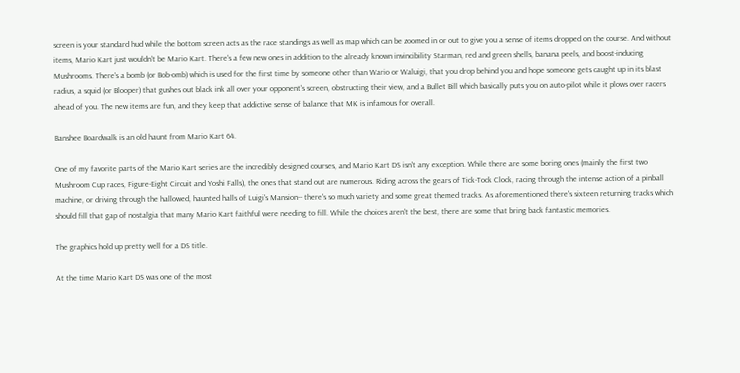screen is your standard hud while the bottom screen acts as the race standings as well as map which can be zoomed in or out to give you a sense of items dropped on the course. And without items, Mario Kart just wouldn't be Mario Kart. There's a few new ones in addition to the already known invincibility Starman, red and green shells, banana peels, and boost-inducing Mushrooms. There's a bomb (or Bob-omb) which is used for the first time by someone other than Wario or Waluigi, that you drop behind you and hope someone gets caught up in its blast radius, a squid (or Blooper) that gushes out black ink all over your opponent's screen, obstructing their view, and a Bullet Bill which basically puts you on auto-pilot while it plows over racers ahead of you. The new items are fun, and they keep that addictive sense of balance that MK is infamous for overall.

Banshee Boardwalk is an old haunt from Mario Kart 64.

One of my favorite parts of the Mario Kart series are the incredibly designed courses, and Mario Kart DS isn't any exception. While there are some boring ones (mainly the first two Mushroom Cup races, Figure-Eight Circuit and Yoshi Falls), the ones that stand out are numerous. Riding across the gears of Tick-Tock Clock, racing through the intense action of a pinball machine, or driving through the hallowed, haunted halls of Luigi's Mansion-- there's so much variety and some great themed tracks. As aforementioned there's sixteen returning tracks which should fill that gap of nostalgia that many Mario Kart faithful were needing to fill. While the choices aren't the best, there are some that bring back fantastic memories.

The graphics hold up pretty well for a DS title.

At the time Mario Kart DS was one of the most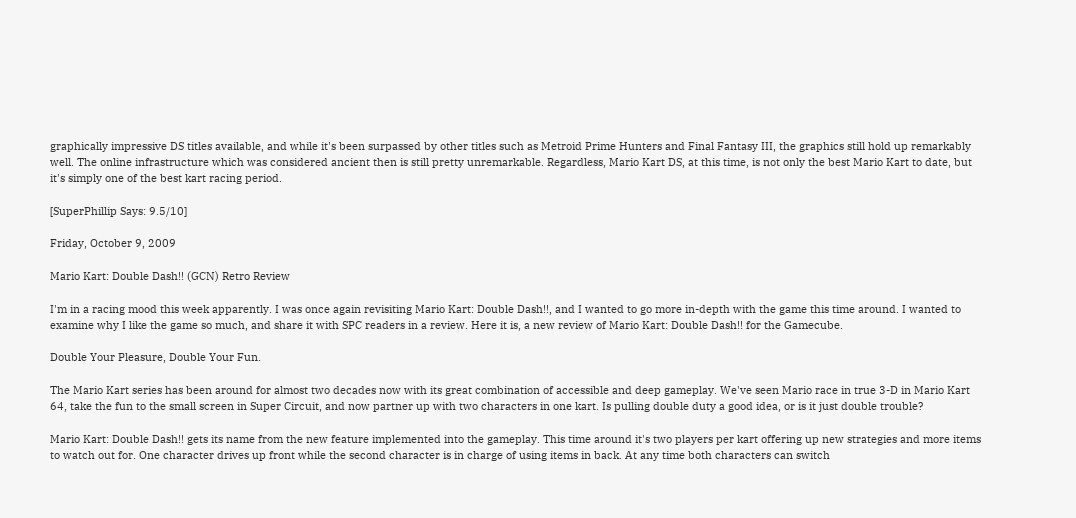graphically impressive DS titles available, and while it's been surpassed by other titles such as Metroid Prime Hunters and Final Fantasy III, the graphics still hold up remarkably well. The online infrastructure which was considered ancient then is still pretty unremarkable. Regardless, Mario Kart DS, at this time, is not only the best Mario Kart to date, but it's simply one of the best kart racing period.

[SuperPhillip Says: 9.5/10]

Friday, October 9, 2009

Mario Kart: Double Dash!! (GCN) Retro Review

I'm in a racing mood this week apparently. I was once again revisiting Mario Kart: Double Dash!!, and I wanted to go more in-depth with the game this time around. I wanted to examine why I like the game so much, and share it with SPC readers in a review. Here it is, a new review of Mario Kart: Double Dash!! for the Gamecube.

Double Your Pleasure, Double Your Fun.

The Mario Kart series has been around for almost two decades now with its great combination of accessible and deep gameplay. We've seen Mario race in true 3-D in Mario Kart 64, take the fun to the small screen in Super Circuit, and now partner up with two characters in one kart. Is pulling double duty a good idea, or is it just double trouble?

Mario Kart: Double Dash!! gets its name from the new feature implemented into the gameplay. This time around it's two players per kart offering up new strategies and more items to watch out for. One character drives up front while the second character is in charge of using items in back. At any time both characters can switch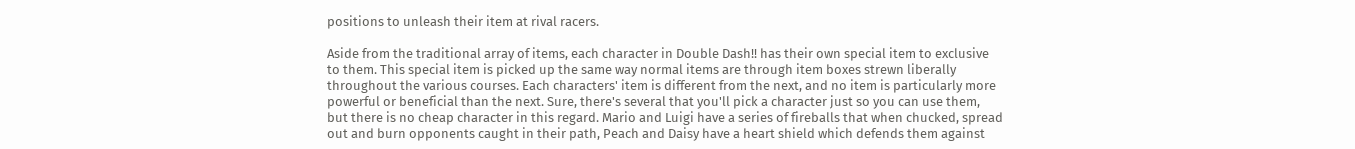positions to unleash their item at rival racers.

Aside from the traditional array of items, each character in Double Dash!! has their own special item to exclusive to them. This special item is picked up the same way normal items are through item boxes strewn liberally throughout the various courses. Each characters' item is different from the next, and no item is particularly more powerful or beneficial than the next. Sure, there's several that you'll pick a character just so you can use them, but there is no cheap character in this regard. Mario and Luigi have a series of fireballs that when chucked, spread out and burn opponents caught in their path, Peach and Daisy have a heart shield which defends them against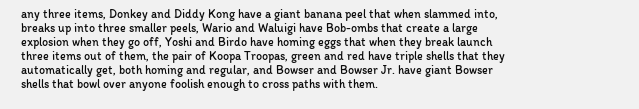any three items, Donkey and Diddy Kong have a giant banana peel that when slammed into, breaks up into three smaller peels, Wario and Waluigi have Bob-ombs that create a large explosion when they go off, Yoshi and Birdo have homing eggs that when they break launch three items out of them, the pair of Koopa Troopas, green and red have triple shells that they automatically get, both homing and regular, and Bowser and Bowser Jr. have giant Bowser shells that bowl over anyone foolish enough to cross paths with them.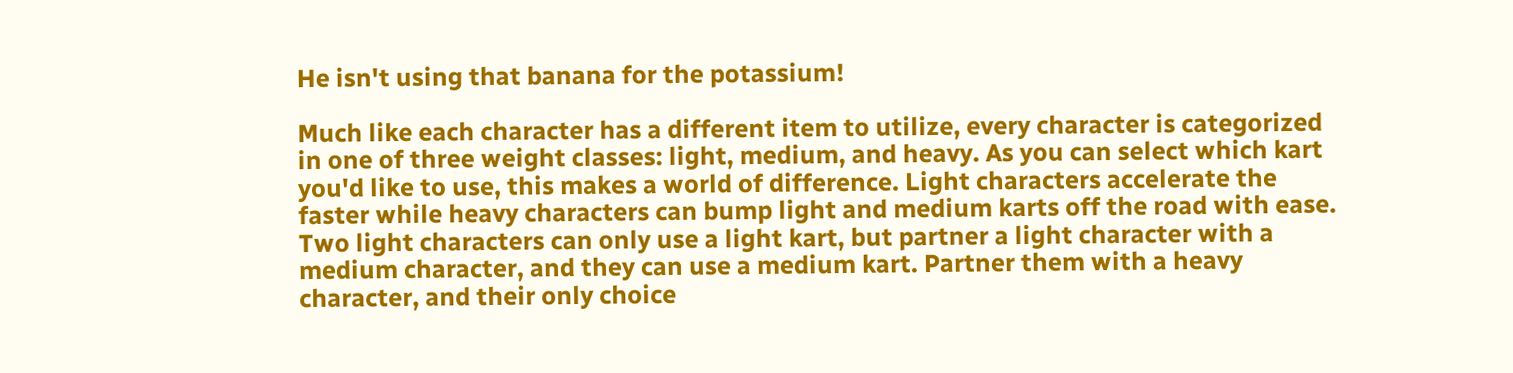He isn't using that banana for the potassium!

Much like each character has a different item to utilize, every character is categorized in one of three weight classes: light, medium, and heavy. As you can select which kart you'd like to use, this makes a world of difference. Light characters accelerate the faster while heavy characters can bump light and medium karts off the road with ease. Two light characters can only use a light kart, but partner a light character with a medium character, and they can use a medium kart. Partner them with a heavy character, and their only choice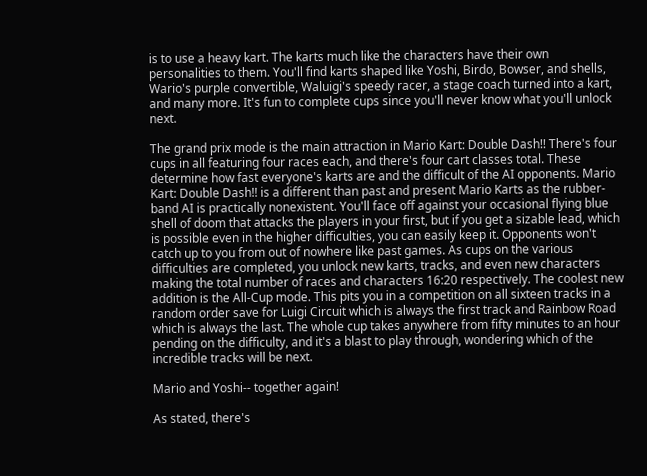is to use a heavy kart. The karts much like the characters have their own personalities to them. You'll find karts shaped like Yoshi, Birdo, Bowser, and shells, Wario's purple convertible, Waluigi's speedy racer, a stage coach turned into a kart, and many more. It's fun to complete cups since you'll never know what you'll unlock next.

The grand prix mode is the main attraction in Mario Kart: Double Dash!! There's four cups in all featuring four races each, and there's four cart classes total. These determine how fast everyone's karts are and the difficult of the AI opponents. Mario Kart: Double Dash!! is a different than past and present Mario Karts as the rubber-band AI is practically nonexistent. You'll face off against your occasional flying blue shell of doom that attacks the players in your first, but if you get a sizable lead, which is possible even in the higher difficulties, you can easily keep it. Opponents won't catch up to you from out of nowhere like past games. As cups on the various difficulties are completed, you unlock new karts, tracks, and even new characters making the total number of races and characters 16:20 respectively. The coolest new addition is the All-Cup mode. This pits you in a competition on all sixteen tracks in a random order save for Luigi Circuit which is always the first track and Rainbow Road which is always the last. The whole cup takes anywhere from fifty minutes to an hour pending on the difficulty, and it's a blast to play through, wondering which of the incredible tracks will be next.

Mario and Yoshi-- together again!

As stated, there's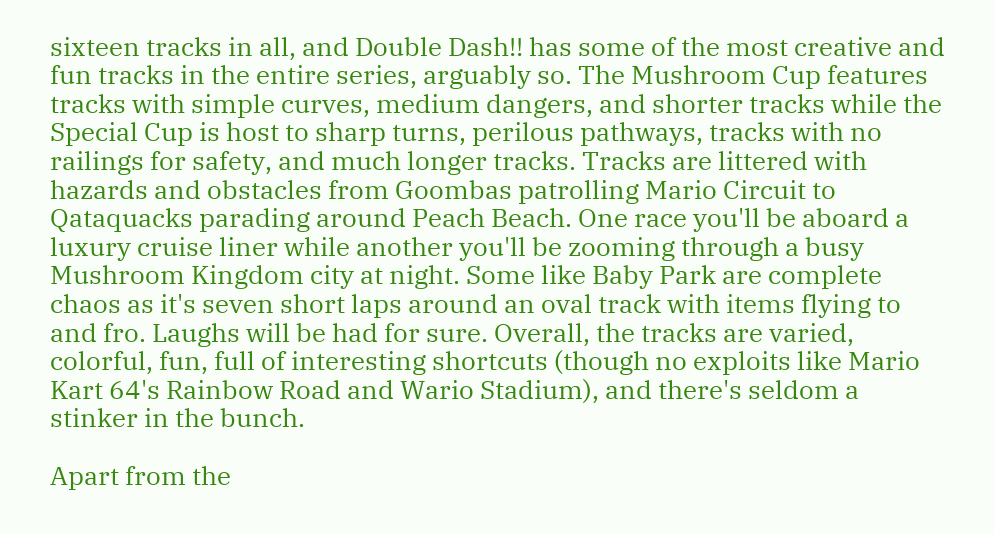sixteen tracks in all, and Double Dash!! has some of the most creative and fun tracks in the entire series, arguably so. The Mushroom Cup features tracks with simple curves, medium dangers, and shorter tracks while the Special Cup is host to sharp turns, perilous pathways, tracks with no railings for safety, and much longer tracks. Tracks are littered with hazards and obstacles from Goombas patrolling Mario Circuit to Qataquacks parading around Peach Beach. One race you'll be aboard a luxury cruise liner while another you'll be zooming through a busy Mushroom Kingdom city at night. Some like Baby Park are complete chaos as it's seven short laps around an oval track with items flying to and fro. Laughs will be had for sure. Overall, the tracks are varied, colorful, fun, full of interesting shortcuts (though no exploits like Mario Kart 64's Rainbow Road and Wario Stadium), and there's seldom a stinker in the bunch.

Apart from the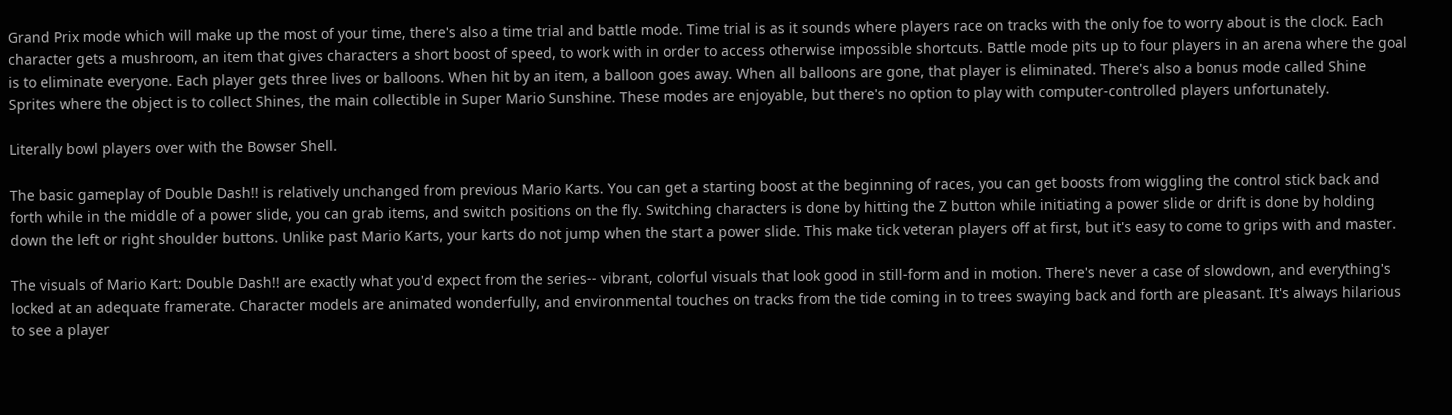Grand Prix mode which will make up the most of your time, there's also a time trial and battle mode. Time trial is as it sounds where players race on tracks with the only foe to worry about is the clock. Each character gets a mushroom, an item that gives characters a short boost of speed, to work with in order to access otherwise impossible shortcuts. Battle mode pits up to four players in an arena where the goal is to eliminate everyone. Each player gets three lives or balloons. When hit by an item, a balloon goes away. When all balloons are gone, that player is eliminated. There's also a bonus mode called Shine Sprites where the object is to collect Shines, the main collectible in Super Mario Sunshine. These modes are enjoyable, but there's no option to play with computer-controlled players unfortunately.

Literally bowl players over with the Bowser Shell.

The basic gameplay of Double Dash!! is relatively unchanged from previous Mario Karts. You can get a starting boost at the beginning of races, you can get boosts from wiggling the control stick back and forth while in the middle of a power slide, you can grab items, and switch positions on the fly. Switching characters is done by hitting the Z button while initiating a power slide or drift is done by holding down the left or right shoulder buttons. Unlike past Mario Karts, your karts do not jump when the start a power slide. This make tick veteran players off at first, but it's easy to come to grips with and master.

The visuals of Mario Kart: Double Dash!! are exactly what you'd expect from the series-- vibrant, colorful visuals that look good in still-form and in motion. There's never a case of slowdown, and everything's locked at an adequate framerate. Character models are animated wonderfully, and environmental touches on tracks from the tide coming in to trees swaying back and forth are pleasant. It's always hilarious to see a player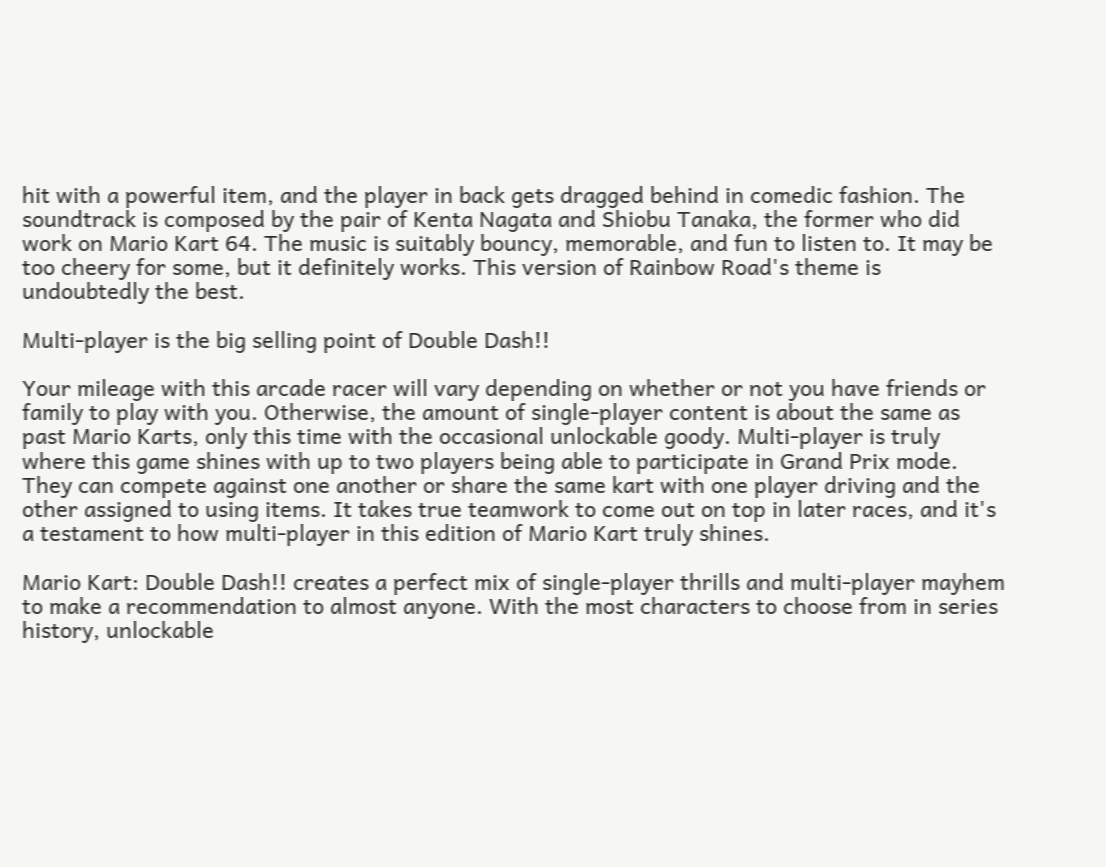hit with a powerful item, and the player in back gets dragged behind in comedic fashion. The soundtrack is composed by the pair of Kenta Nagata and Shiobu Tanaka, the former who did work on Mario Kart 64. The music is suitably bouncy, memorable, and fun to listen to. It may be too cheery for some, but it definitely works. This version of Rainbow Road's theme is undoubtedly the best.

Multi-player is the big selling point of Double Dash!!

Your mileage with this arcade racer will vary depending on whether or not you have friends or family to play with you. Otherwise, the amount of single-player content is about the same as past Mario Karts, only this time with the occasional unlockable goody. Multi-player is truly where this game shines with up to two players being able to participate in Grand Prix mode. They can compete against one another or share the same kart with one player driving and the other assigned to using items. It takes true teamwork to come out on top in later races, and it's a testament to how multi-player in this edition of Mario Kart truly shines.

Mario Kart: Double Dash!! creates a perfect mix of single-player thrills and multi-player mayhem to make a recommendation to almost anyone. With the most characters to choose from in series history, unlockable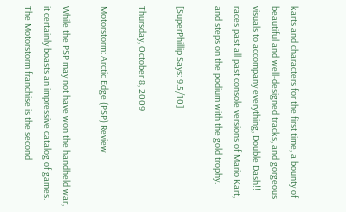karts and characters for the first time, a bounty of beautiful and well-designed tracks, and gorgeous visuals to accompany everything, Double Dash!! races past all past console versions of Mario Kart, and steps on the podium with the gold trophy.

[SuperPhillip Says: 9.5/10]

Thursday, October 8, 2009

Motorstorm: Arctic Edge (PSP) Review

While the PSP may not have won the handheld war, it certainly boasts an impressive catalog of games. The Motorstorm franchise is the second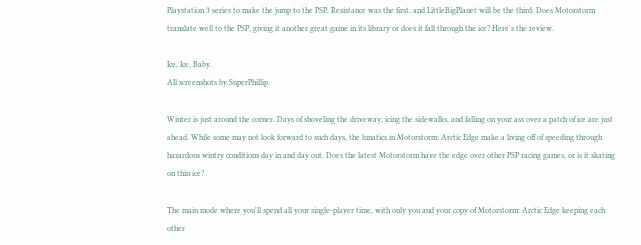Playstation 3 series to make the jump to the PSP. Resistance was the first, and LittleBigPlanet will be the third. Does Motorstorm translate well to the PSP, giving it another great game in its library or does it fall through the ice? Here's the review.

Ice, Ice, Baby.
All screenshots by SuperPhillip.

Winter is just around the corner. Days of shoveling the driveway, icing the sidewalks, and falling on your ass over a patch of ice are just ahead. While some may not look forward to such days, the lunatics in Motorstorm: Arctic Edge make a living off of speeding through hazardous wintry conditions day in and day out. Does the latest Motorstorm have the edge over other PSP racing games, or is it skating on thin ice?

The main mode where you'll spend all your single-player time, with only you and your copy of Motorstorm: Arctic Edge keeping each other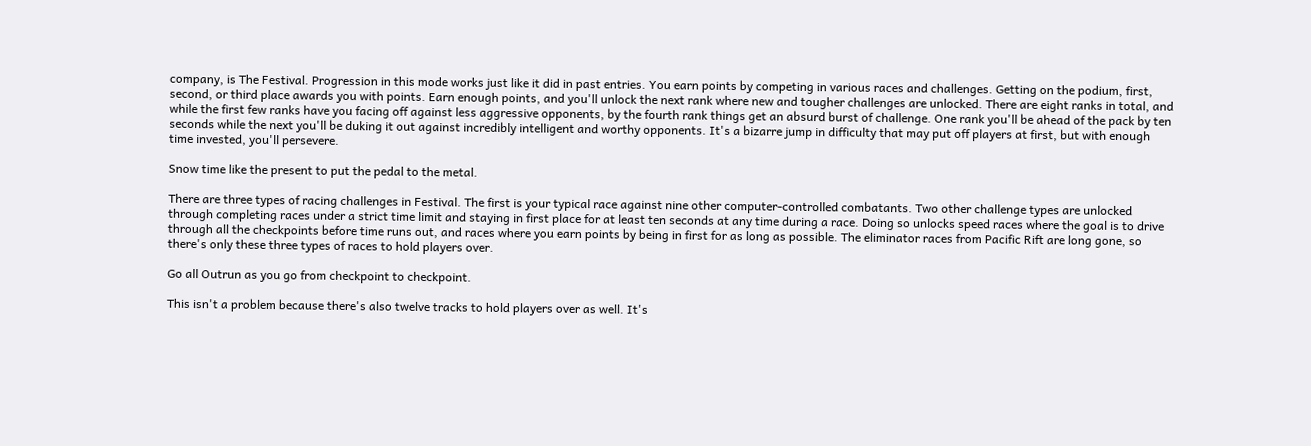company, is The Festival. Progression in this mode works just like it did in past entries. You earn points by competing in various races and challenges. Getting on the podium, first, second, or third place awards you with points. Earn enough points, and you'll unlock the next rank where new and tougher challenges are unlocked. There are eight ranks in total, and while the first few ranks have you facing off against less aggressive opponents, by the fourth rank things get an absurd burst of challenge. One rank you'll be ahead of the pack by ten seconds while the next you'll be duking it out against incredibly intelligent and worthy opponents. It's a bizarre jump in difficulty that may put off players at first, but with enough time invested, you'll persevere.

Snow time like the present to put the pedal to the metal.

There are three types of racing challenges in Festival. The first is your typical race against nine other computer-controlled combatants. Two other challenge types are unlocked through completing races under a strict time limit and staying in first place for at least ten seconds at any time during a race. Doing so unlocks speed races where the goal is to drive through all the checkpoints before time runs out, and races where you earn points by being in first for as long as possible. The eliminator races from Pacific Rift are long gone, so there's only these three types of races to hold players over.

Go all Outrun as you go from checkpoint to checkpoint.

This isn't a problem because there's also twelve tracks to hold players over as well. It's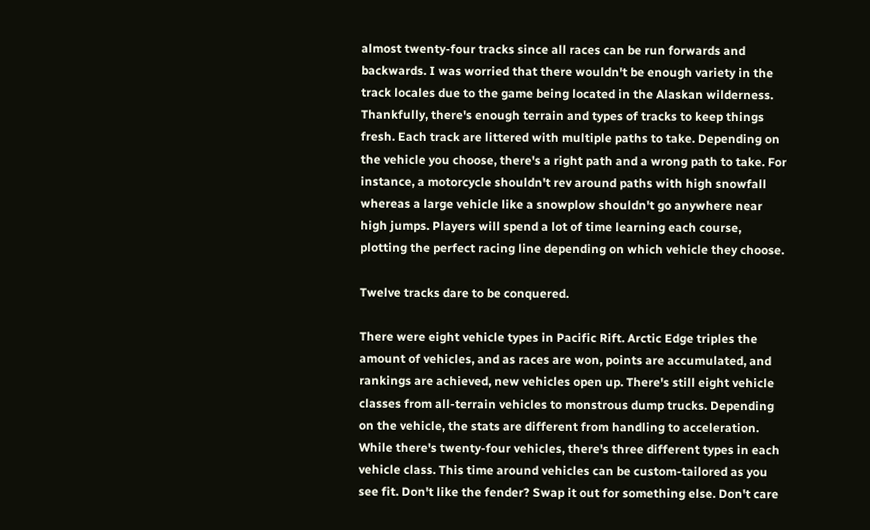almost twenty-four tracks since all races can be run forwards and backwards. I was worried that there wouldn't be enough variety in the track locales due to the game being located in the Alaskan wilderness. Thankfully, there's enough terrain and types of tracks to keep things fresh. Each track are littered with multiple paths to take. Depending on the vehicle you choose, there's a right path and a wrong path to take. For instance, a motorcycle shouldn't rev around paths with high snowfall whereas a large vehicle like a snowplow shouldn't go anywhere near high jumps. Players will spend a lot of time learning each course, plotting the perfect racing line depending on which vehicle they choose.

Twelve tracks dare to be conquered.

There were eight vehicle types in Pacific Rift. Arctic Edge triples the amount of vehicles, and as races are won, points are accumulated, and rankings are achieved, new vehicles open up. There's still eight vehicle classes from all-terrain vehicles to monstrous dump trucks. Depending on the vehicle, the stats are different from handling to acceleration. While there's twenty-four vehicles, there's three different types in each vehicle class. This time around vehicles can be custom-tailored as you see fit. Don't like the fender? Swap it out for something else. Don't care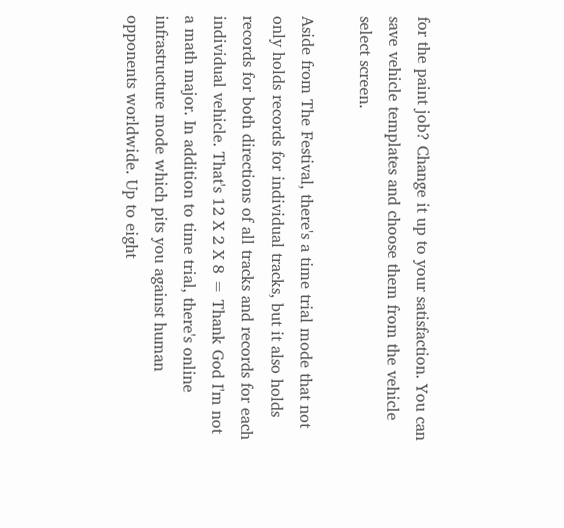for the paint job? Change it up to your satisfaction. You can save vehicle templates and choose them from the vehicle select screen.

Aside from The Festival, there's a time trial mode that not only holds records for individual tracks, but it also holds records for both directions of all tracks and records for each individual vehicle. That's 12 X 2 X 8 = Thank God I'm not a math major. In addition to time trial, there's online infrastructure mode which pits you against human opponents worldwide. Up to eight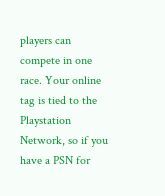players can compete in one race. Your online tag is tied to the Playstation Network, so if you have a PSN for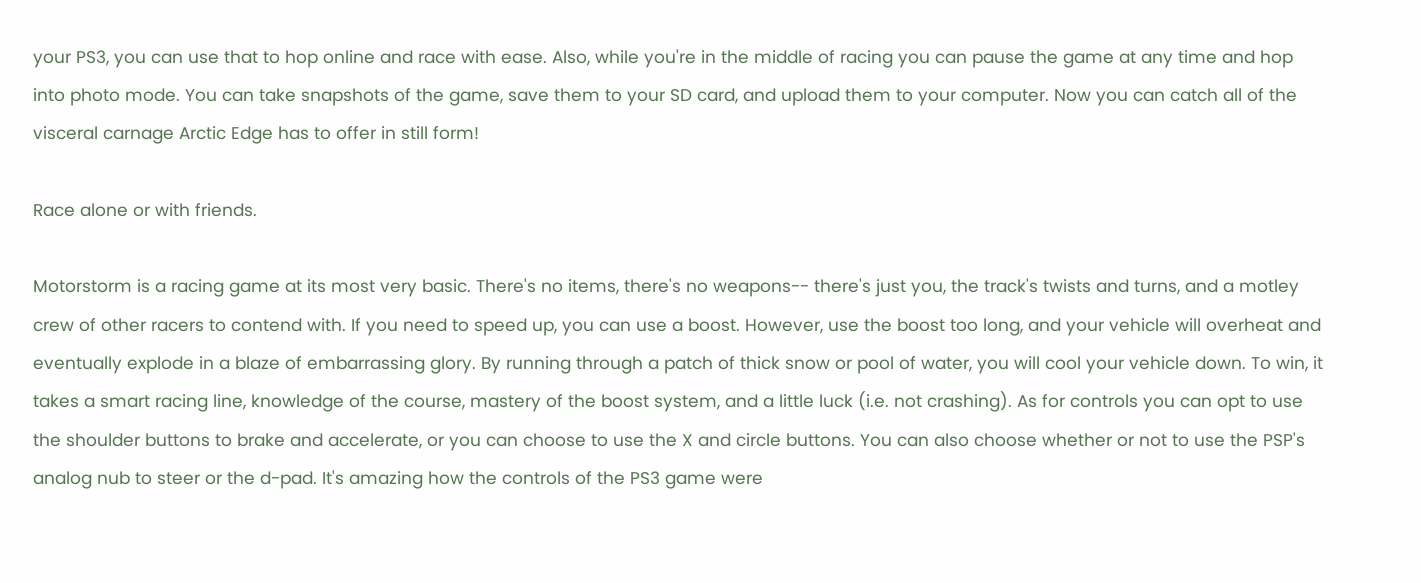your PS3, you can use that to hop online and race with ease. Also, while you're in the middle of racing you can pause the game at any time and hop into photo mode. You can take snapshots of the game, save them to your SD card, and upload them to your computer. Now you can catch all of the visceral carnage Arctic Edge has to offer in still form!

Race alone or with friends.

Motorstorm is a racing game at its most very basic. There's no items, there's no weapons-- there's just you, the track's twists and turns, and a motley crew of other racers to contend with. If you need to speed up, you can use a boost. However, use the boost too long, and your vehicle will overheat and eventually explode in a blaze of embarrassing glory. By running through a patch of thick snow or pool of water, you will cool your vehicle down. To win, it takes a smart racing line, knowledge of the course, mastery of the boost system, and a little luck (i.e. not crashing). As for controls you can opt to use the shoulder buttons to brake and accelerate, or you can choose to use the X and circle buttons. You can also choose whether or not to use the PSP's analog nub to steer or the d-pad. It's amazing how the controls of the PS3 game were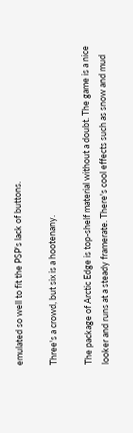emulated so well to fit the PSP's lack of buttons.

Three's a crowd, but six is a hootenany.

The package of Arctic Edge is top-shelf material without a doubt. The game is a nice looker and runs at a steady framerate. There's cool effects such as snow and mud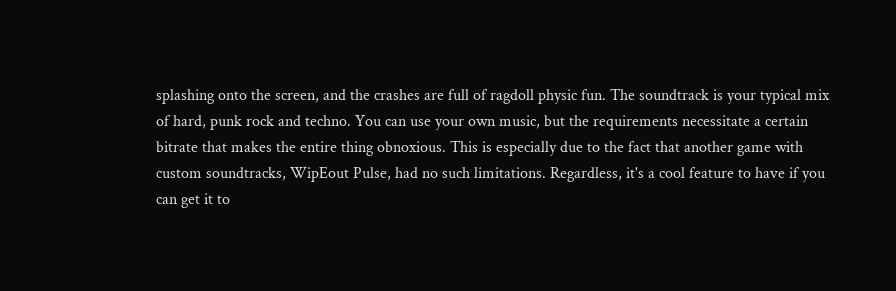splashing onto the screen, and the crashes are full of ragdoll physic fun. The soundtrack is your typical mix of hard, punk rock and techno. You can use your own music, but the requirements necessitate a certain bitrate that makes the entire thing obnoxious. This is especially due to the fact that another game with custom soundtracks, WipEout Pulse, had no such limitations. Regardless, it's a cool feature to have if you can get it to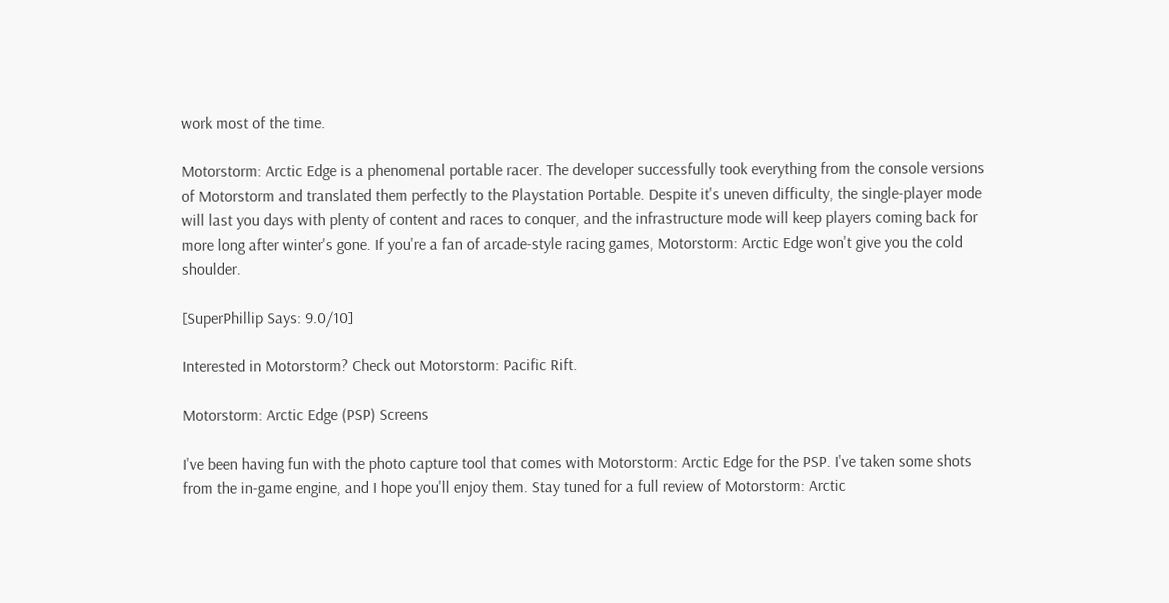work most of the time.

Motorstorm: Arctic Edge is a phenomenal portable racer. The developer successfully took everything from the console versions of Motorstorm and translated them perfectly to the Playstation Portable. Despite it's uneven difficulty, the single-player mode will last you days with plenty of content and races to conquer, and the infrastructure mode will keep players coming back for more long after winter's gone. If you're a fan of arcade-style racing games, Motorstorm: Arctic Edge won't give you the cold shoulder.

[SuperPhillip Says: 9.0/10]

Interested in Motorstorm? Check out Motorstorm: Pacific Rift.

Motorstorm: Arctic Edge (PSP) Screens

I've been having fun with the photo capture tool that comes with Motorstorm: Arctic Edge for the PSP. I've taken some shots from the in-game engine, and I hope you'll enjoy them. Stay tuned for a full review of Motorstorm: Arctic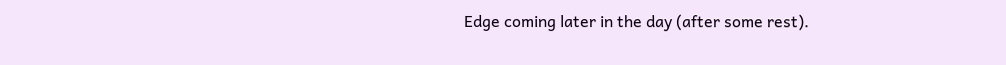Edge coming later in the day (after some rest).